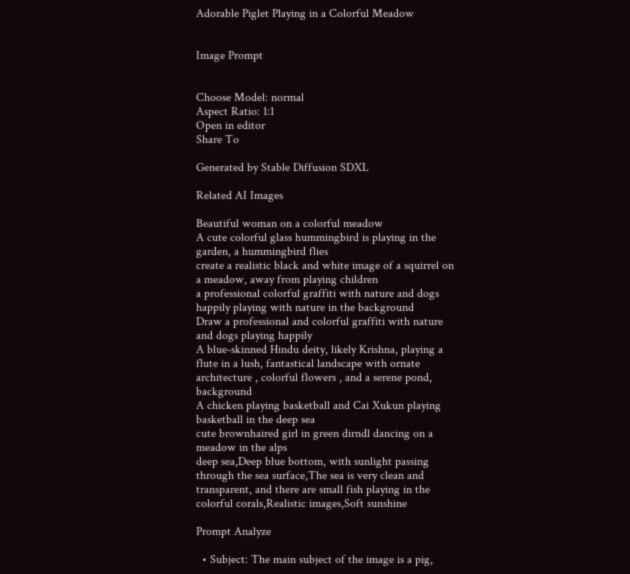Adorable Piglet Playing in a Colorful Meadow


Image Prompt


Choose Model: normal
Aspect Ratio: 1:1
Open in editor
Share To

Generated by Stable Diffusion SDXL

Related AI Images

Beautiful woman on a colorful meadow
A cute colorful glass hummingbird is playing in the garden, a hummingbird flies
create a realistic black and white image of a squirrel on a meadow, away from playing children
a professional colorful graffiti with nature and dogs happily playing with nature in the background
Draw a professional and colorful graffiti with nature and dogs playing happily
A blue-skinned Hindu deity, likely Krishna, playing a flute in a lush, fantastical landscape with ornate architecture , colorful flowers , and a serene pond, background
A chicken playing basketball and Cai Xukun playing basketball in the deep sea
cute brownhaired girl in green dirndl dancing on a meadow in the alps
deep sea,Deep blue bottom, with sunlight passing through the sea surface,The sea is very clean and transparent, and there are small fish playing in the colorful corals,Realistic images,Soft sunshine

Prompt Analyze

  • Subject: The main subject of the image is a pig,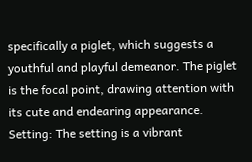specifically a piglet, which suggests a youthful and playful demeanor. The piglet is the focal point, drawing attention with its cute and endearing appearance. Setting: The setting is a vibrant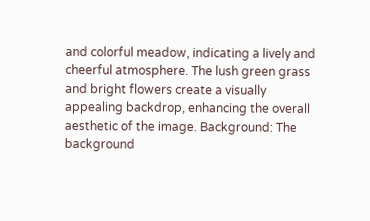and colorful meadow, indicating a lively and cheerful atmosphere. The lush green grass and bright flowers create a visually appealing backdrop, enhancing the overall aesthetic of the image. Background: The background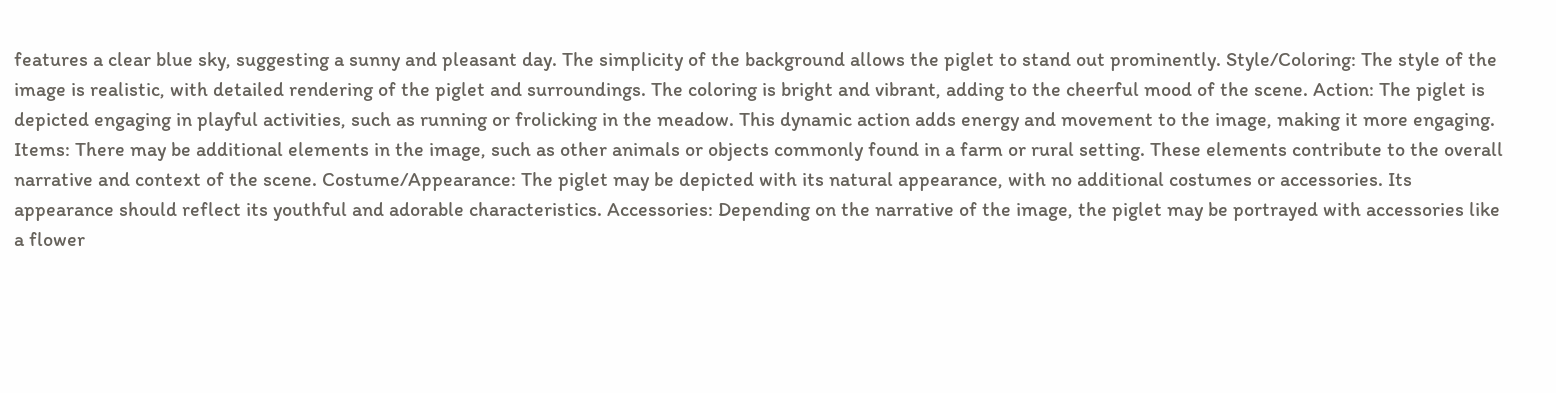features a clear blue sky, suggesting a sunny and pleasant day. The simplicity of the background allows the piglet to stand out prominently. Style/Coloring: The style of the image is realistic, with detailed rendering of the piglet and surroundings. The coloring is bright and vibrant, adding to the cheerful mood of the scene. Action: The piglet is depicted engaging in playful activities, such as running or frolicking in the meadow. This dynamic action adds energy and movement to the image, making it more engaging. Items: There may be additional elements in the image, such as other animals or objects commonly found in a farm or rural setting. These elements contribute to the overall narrative and context of the scene. Costume/Appearance: The piglet may be depicted with its natural appearance, with no additional costumes or accessories. Its appearance should reflect its youthful and adorable characteristics. Accessories: Depending on the narrative of the image, the piglet may be portrayed with accessories like a flower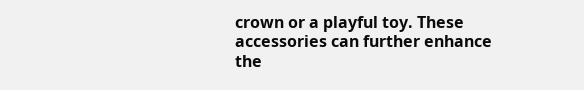crown or a playful toy. These accessories can further enhance the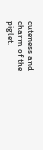cuteness and charm of the piglet.